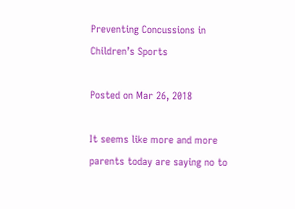Preventing Concussions in Children’s Sports

Posted on Mar 26, 2018

It seems like more and more parents today are saying no to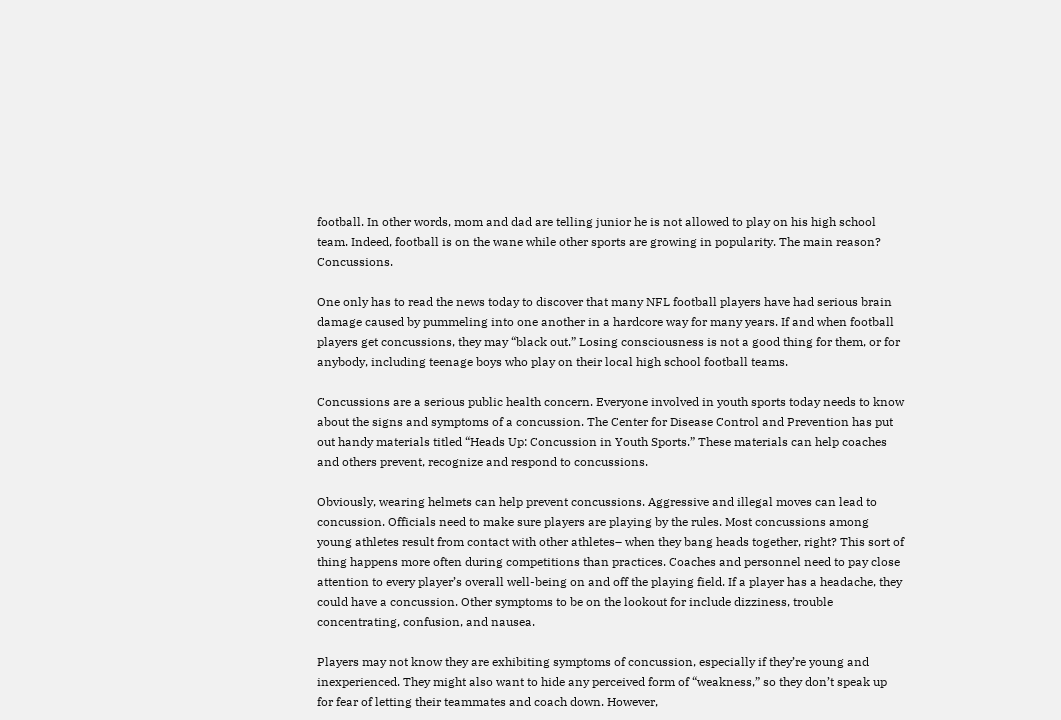football. In other words, mom and dad are telling junior he is not allowed to play on his high school team. Indeed, football is on the wane while other sports are growing in popularity. The main reason? Concussions.

One only has to read the news today to discover that many NFL football players have had serious brain damage caused by pummeling into one another in a hardcore way for many years. If and when football players get concussions, they may “black out.” Losing consciousness is not a good thing for them, or for anybody, including teenage boys who play on their local high school football teams.

Concussions are a serious public health concern. Everyone involved in youth sports today needs to know about the signs and symptoms of a concussion. The Center for Disease Control and Prevention has put out handy materials titled “Heads Up: Concussion in Youth Sports.” These materials can help coaches and others prevent, recognize and respond to concussions.

Obviously, wearing helmets can help prevent concussions. Aggressive and illegal moves can lead to concussion. Officials need to make sure players are playing by the rules. Most concussions among young athletes result from contact with other athletes– when they bang heads together, right? This sort of thing happens more often during competitions than practices. Coaches and personnel need to pay close attention to every player’s overall well-being on and off the playing field. If a player has a headache, they could have a concussion. Other symptoms to be on the lookout for include dizziness, trouble concentrating, confusion, and nausea.

Players may not know they are exhibiting symptoms of concussion, especially if they’re young and inexperienced. They might also want to hide any perceived form of “weakness,” so they don’t speak up for fear of letting their teammates and coach down. However,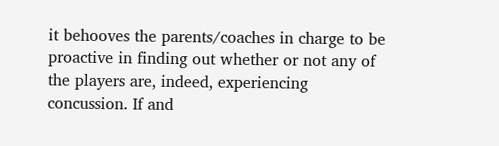it behooves the parents/coaches in charge to be proactive in finding out whether or not any of the players are, indeed, experiencing concussion. If and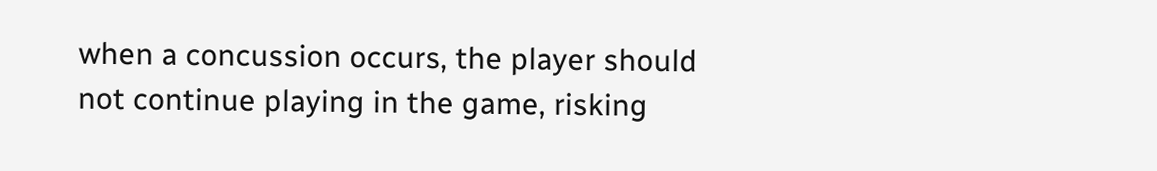when a concussion occurs, the player should not continue playing in the game, risking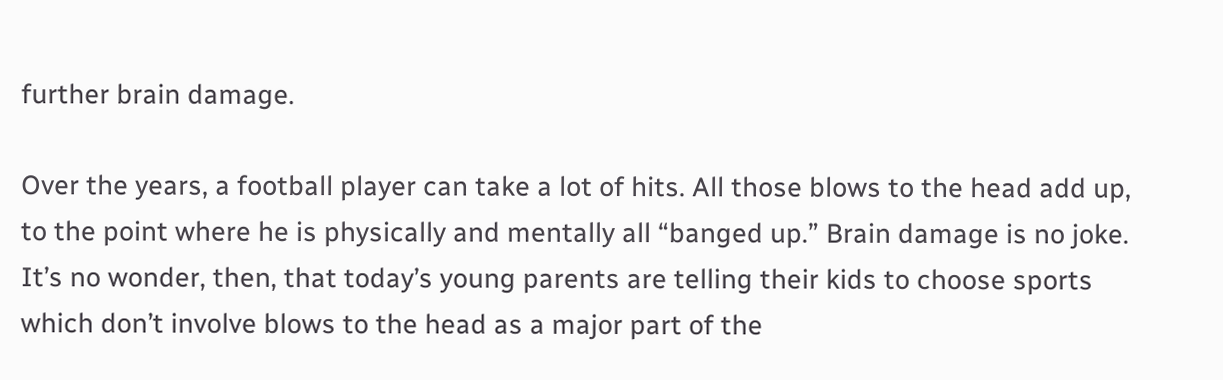further brain damage.

Over the years, a football player can take a lot of hits. All those blows to the head add up, to the point where he is physically and mentally all “banged up.” Brain damage is no joke. It’s no wonder, then, that today’s young parents are telling their kids to choose sports which don’t involve blows to the head as a major part of the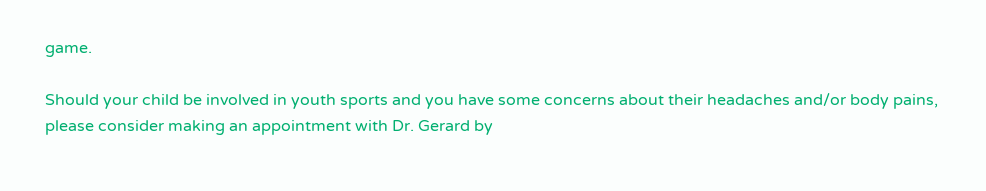game.

Should your child be involved in youth sports and you have some concerns about their headaches and/or body pains, please consider making an appointment with Dr. Gerard by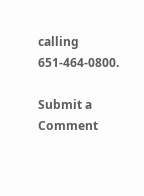calling 651-464-0800.

Submit a Comment